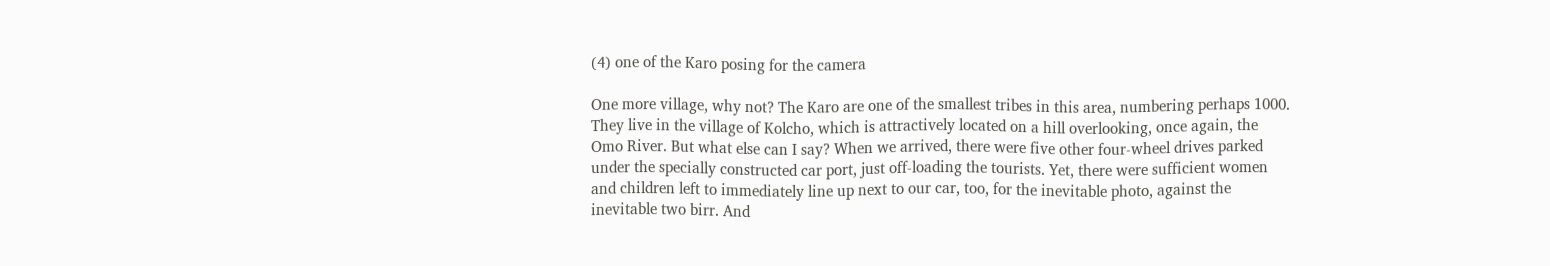(4) one of the Karo posing for the camera

One more village, why not? The Karo are one of the smallest tribes in this area, numbering perhaps 1000. They live in the village of Kolcho, which is attractively located on a hill overlooking, once again, the Omo River. But what else can I say? When we arrived, there were five other four-wheel drives parked under the specially constructed car port, just off-loading the tourists. Yet, there were sufficient women and children left to immediately line up next to our car, too, for the inevitable photo, against the inevitable two birr. And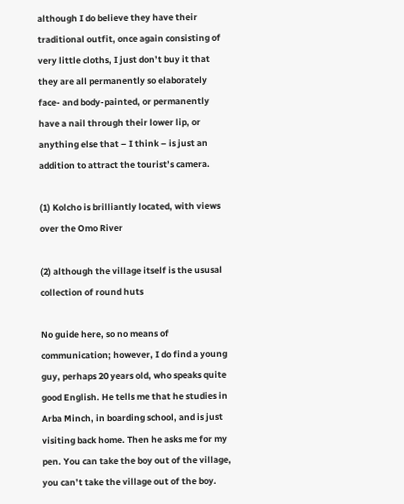although I do believe they have their traditional outfit, once again consisting of very little cloths, I just don’t buy it that they are all permanently so elaborately face- and body-painted, or permanently have a nail through their lower lip, or anything else that – I think – is just an addition to attract the tourist’s camera.

(1) Kolcho is brilliantly located, with views over the Omo River

(2) although the village itself is the ususal collection of round huts

No guide here, so no means of communication; however, I do find a young guy, perhaps 20 years old, who speaks quite good English. He tells me that he studies in Arba Minch, in boarding school, and is just visiting back home. Then he asks me for my pen. You can take the boy out of the village, you can’t take the village out of the boy.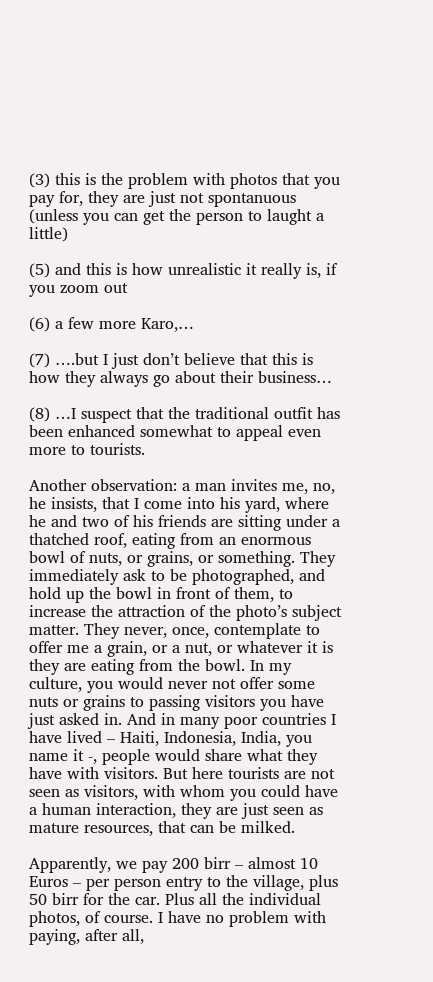(3) this is the problem with photos that you pay for, they are just not spontanuous (unless you can get the person to laught a little)

(5) and this is how unrealistic it really is, if you zoom out

(6) a few more Karo,…

(7) ….but I just don’t believe that this is how they always go about their business…

(8) …I suspect that the traditional outfit has been enhanced somewhat to appeal even more to tourists.

Another observation: a man invites me, no, he insists, that I come into his yard, where he and two of his friends are sitting under a thatched roof, eating from an enormous bowl of nuts, or grains, or something. They immediately ask to be photographed, and hold up the bowl in front of them, to increase the attraction of the photo’s subject matter. They never, once, contemplate to offer me a grain, or a nut, or whatever it is they are eating from the bowl. In my culture, you would never not offer some nuts or grains to passing visitors you have just asked in. And in many poor countries I have lived – Haiti, Indonesia, India, you name it -, people would share what they have with visitors. But here tourists are not seen as visitors, with whom you could have a human interaction, they are just seen as mature resources, that can be milked.

Apparently, we pay 200 birr – almost 10 Euros – per person entry to the village, plus 50 birr for the car. Plus all the individual photos, of course. I have no problem with paying, after all,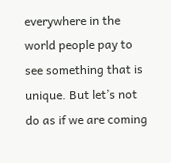everywhere in the world people pay to see something that is unique. But let’s not do as if we are coming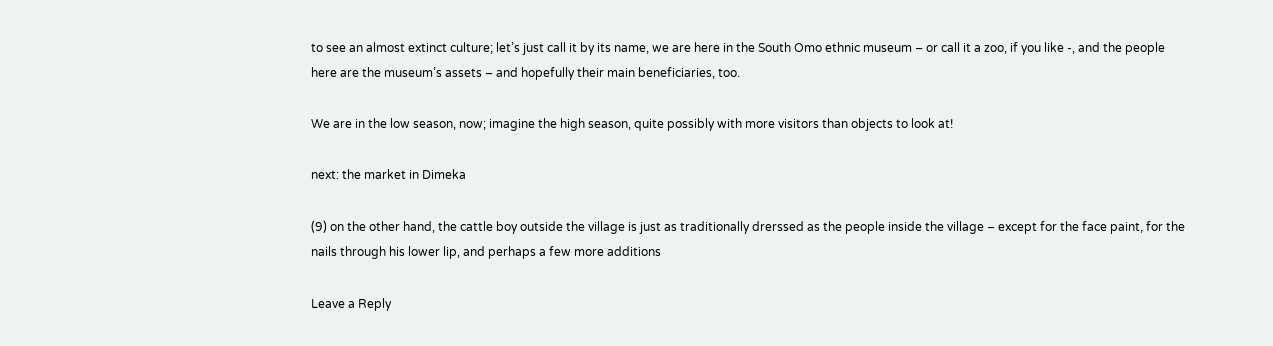to see an almost extinct culture; let’s just call it by its name, we are here in the South Omo ethnic museum – or call it a zoo, if you like -, and the people here are the museum’s assets – and hopefully their main beneficiaries, too.

We are in the low season, now; imagine the high season, quite possibly with more visitors than objects to look at!

next: the market in Dimeka

(9) on the other hand, the cattle boy outside the village is just as traditionally drerssed as the people inside the village – except for the face paint, for the nails through his lower lip, and perhaps a few more additions

Leave a Reply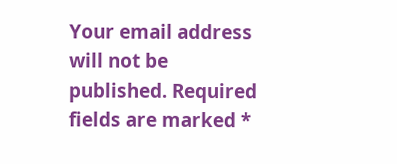Your email address will not be published. Required fields are marked *